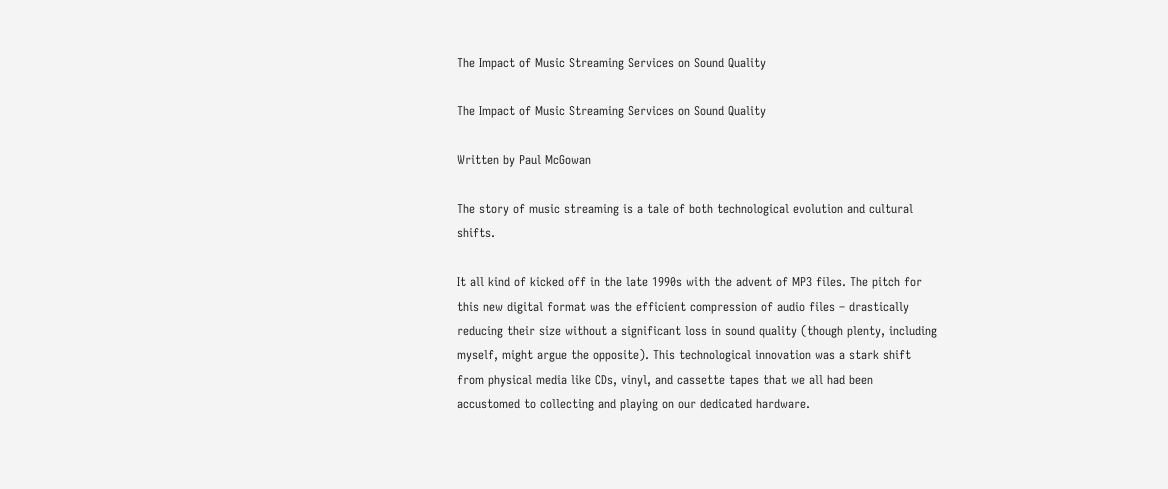The Impact of Music Streaming Services on Sound Quality

The Impact of Music Streaming Services on Sound Quality

Written by Paul McGowan

The story of music streaming is a tale of both technological evolution and cultural shifts.

It all kind of kicked off in the late 1990s with the advent of MP3 files. The pitch for this new digital format was the efficient compression of audio files – drastically reducing their size without a significant loss in sound quality (though plenty, including myself, might argue the opposite). This technological innovation was a stark shift from physical media like CDs, vinyl, and cassette tapes that we all had been accustomed to collecting and playing on our dedicated hardware.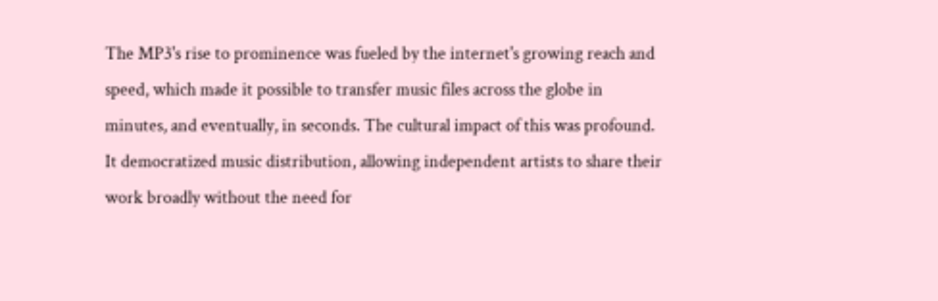The MP3's rise to prominence was fueled by the internet's growing reach and speed, which made it possible to transfer music files across the globe in minutes, and eventually, in seconds. The cultural impact of this was profound. It democratized music distribution, allowing independent artists to share their work broadly without the need for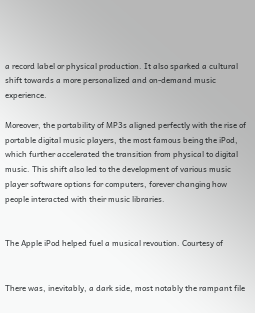a record label or physical production. It also sparked a cultural shift towards a more personalized and on-demand music experience.

Moreover, the portability of MP3s aligned perfectly with the rise of portable digital music players, the most famous being the iPod, which further accelerated the transition from physical to digital music. This shift also led to the development of various music player software options for computers, forever changing how people interacted with their music libraries.


The Apple iPod helped fuel a musical revoution. Courtesy of


There was, inevitably, a dark side, most notably the rampant file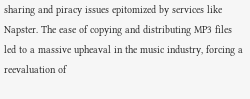sharing and piracy issues epitomized by services like Napster. The ease of copying and distributing MP3 files led to a massive upheaval in the music industry, forcing a reevaluation of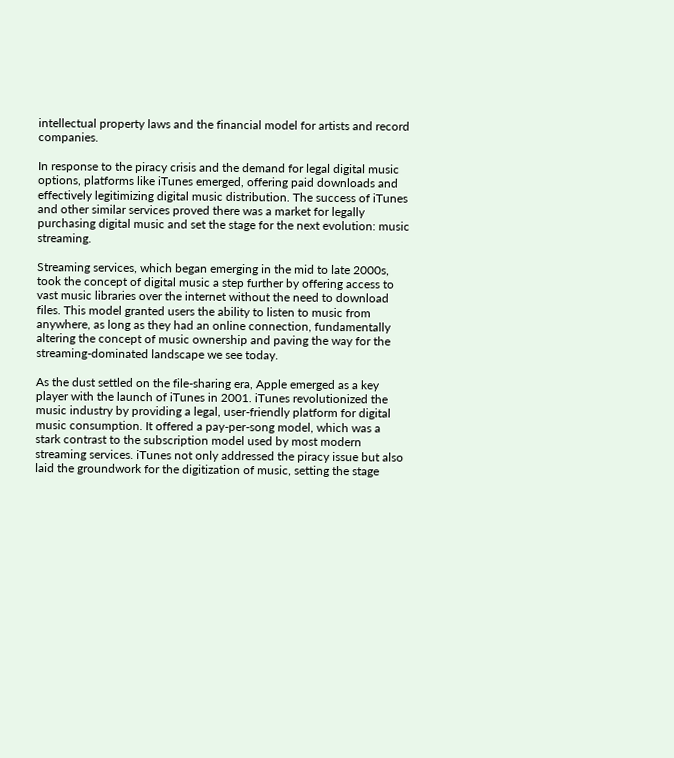intellectual property laws and the financial model for artists and record companies.

In response to the piracy crisis and the demand for legal digital music options, platforms like iTunes emerged, offering paid downloads and effectively legitimizing digital music distribution. The success of iTunes and other similar services proved there was a market for legally purchasing digital music and set the stage for the next evolution: music streaming.

Streaming services, which began emerging in the mid to late 2000s, took the concept of digital music a step further by offering access to vast music libraries over the internet without the need to download files. This model granted users the ability to listen to music from anywhere, as long as they had an online connection, fundamentally altering the concept of music ownership and paving the way for the streaming-dominated landscape we see today.

As the dust settled on the file-sharing era, Apple emerged as a key player with the launch of iTunes in 2001. iTunes revolutionized the music industry by providing a legal, user-friendly platform for digital music consumption. It offered a pay-per-song model, which was a stark contrast to the subscription model used by most modern streaming services. iTunes not only addressed the piracy issue but also laid the groundwork for the digitization of music, setting the stage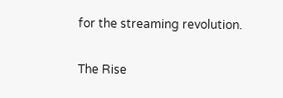for the streaming revolution.

The Rise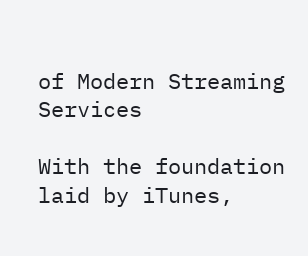of Modern Streaming Services

With the foundation laid by iTunes,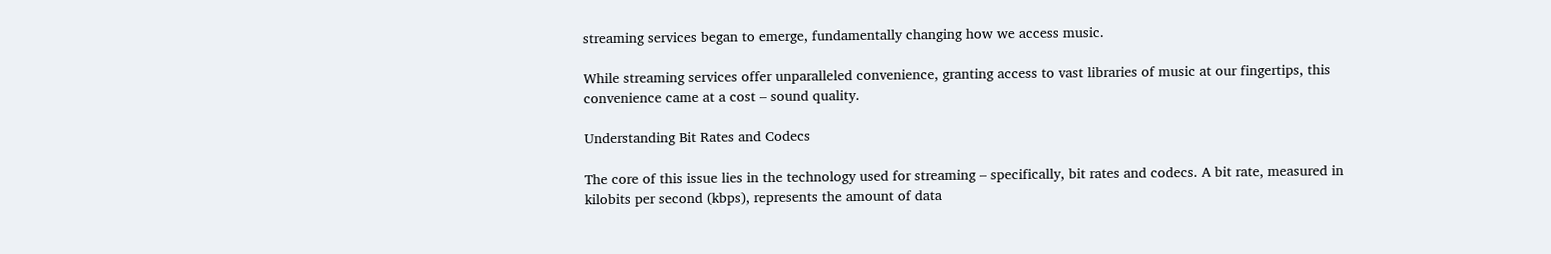streaming services began to emerge, fundamentally changing how we access music.

While streaming services offer unparalleled convenience, granting access to vast libraries of music at our fingertips, this convenience came at a cost – sound quality.

Understanding Bit Rates and Codecs

The core of this issue lies in the technology used for streaming – specifically, bit rates and codecs. A bit rate, measured in kilobits per second (kbps), represents the amount of data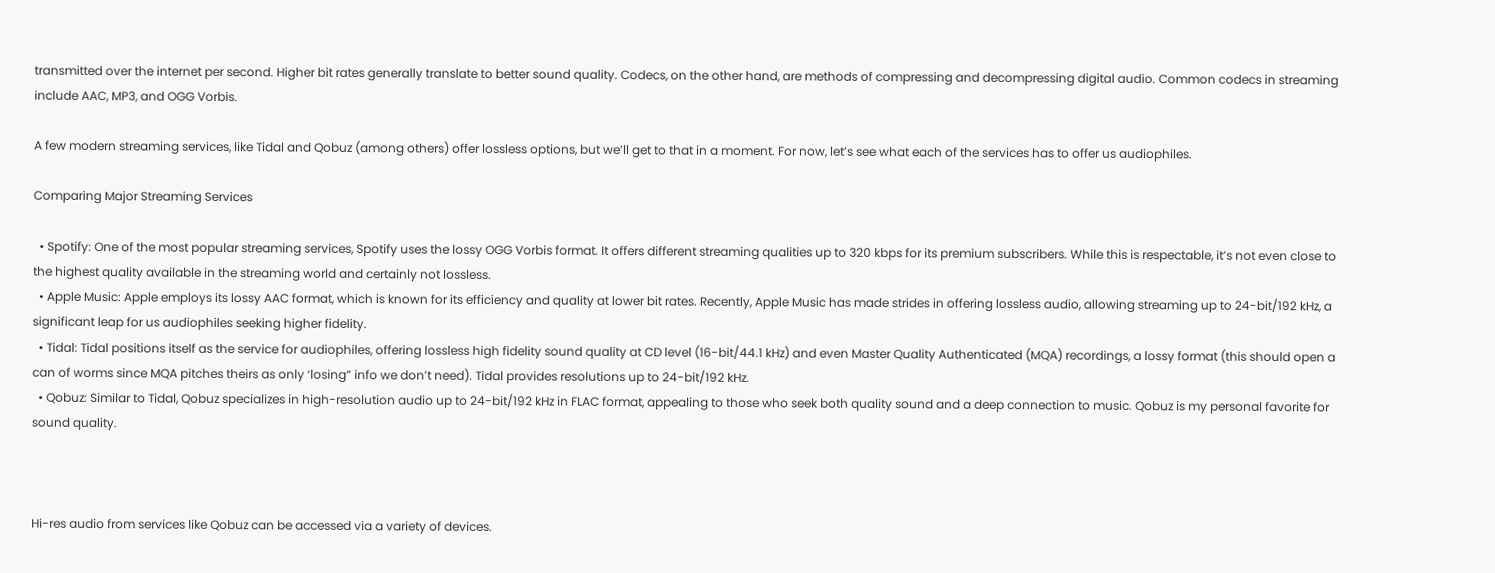transmitted over the internet per second. Higher bit rates generally translate to better sound quality. Codecs, on the other hand, are methods of compressing and decompressing digital audio. Common codecs in streaming include AAC, MP3, and OGG Vorbis.

A few modern streaming services, like Tidal and Qobuz (among others) offer lossless options, but we’ll get to that in a moment. For now, let’s see what each of the services has to offer us audiophiles.

Comparing Major Streaming Services

  • Spotify: One of the most popular streaming services, Spotify uses the lossy OGG Vorbis format. It offers different streaming qualities up to 320 kbps for its premium subscribers. While this is respectable, it’s not even close to the highest quality available in the streaming world and certainly not lossless.
  • Apple Music: Apple employs its lossy AAC format, which is known for its efficiency and quality at lower bit rates. Recently, Apple Music has made strides in offering lossless audio, allowing streaming up to 24-bit/192 kHz, a significant leap for us audiophiles seeking higher fidelity.
  • Tidal: Tidal positions itself as the service for audiophiles, offering lossless high fidelity sound quality at CD level (16-bit/44.1 kHz) and even Master Quality Authenticated (MQA) recordings, a lossy format (this should open a can of worms since MQA pitches theirs as only ‘losing” info we don’t need). Tidal provides resolutions up to 24-bit/192 kHz.
  • Qobuz: Similar to Tidal, Qobuz specializes in high-resolution audio up to 24-bit/192 kHz in FLAC format, appealing to those who seek both quality sound and a deep connection to music. Qobuz is my personal favorite for sound quality.



Hi-res audio from services like Qobuz can be accessed via a variety of devices.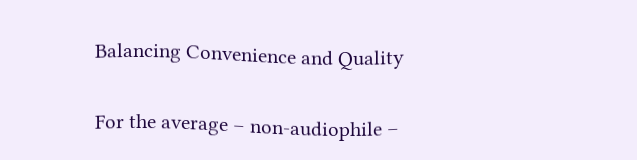Balancing Convenience and Quality

For the average – non-audiophile –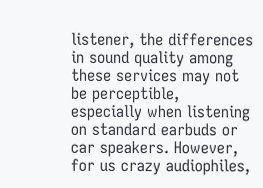listener, the differences in sound quality among these services may not be perceptible, especially when listening on standard earbuds or car speakers. However, for us crazy audiophiles,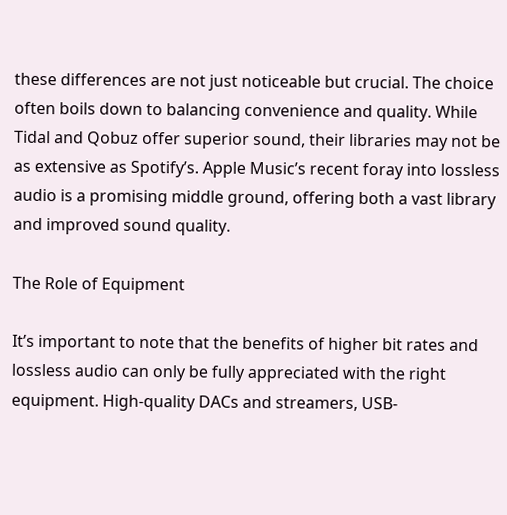these differences are not just noticeable but crucial. The choice often boils down to balancing convenience and quality. While Tidal and Qobuz offer superior sound, their libraries may not be as extensive as Spotify’s. Apple Music’s recent foray into lossless audio is a promising middle ground, offering both a vast library and improved sound quality.

The Role of Equipment

It’s important to note that the benefits of higher bit rates and lossless audio can only be fully appreciated with the right equipment. High-quality DACs and streamers, USB-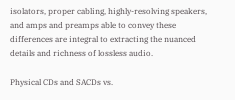isolators, proper cabling, highly-resolving speakers, and amps and preamps able to convey these differences are integral to extracting the nuanced details and richness of lossless audio.

Physical CDs and SACDs vs.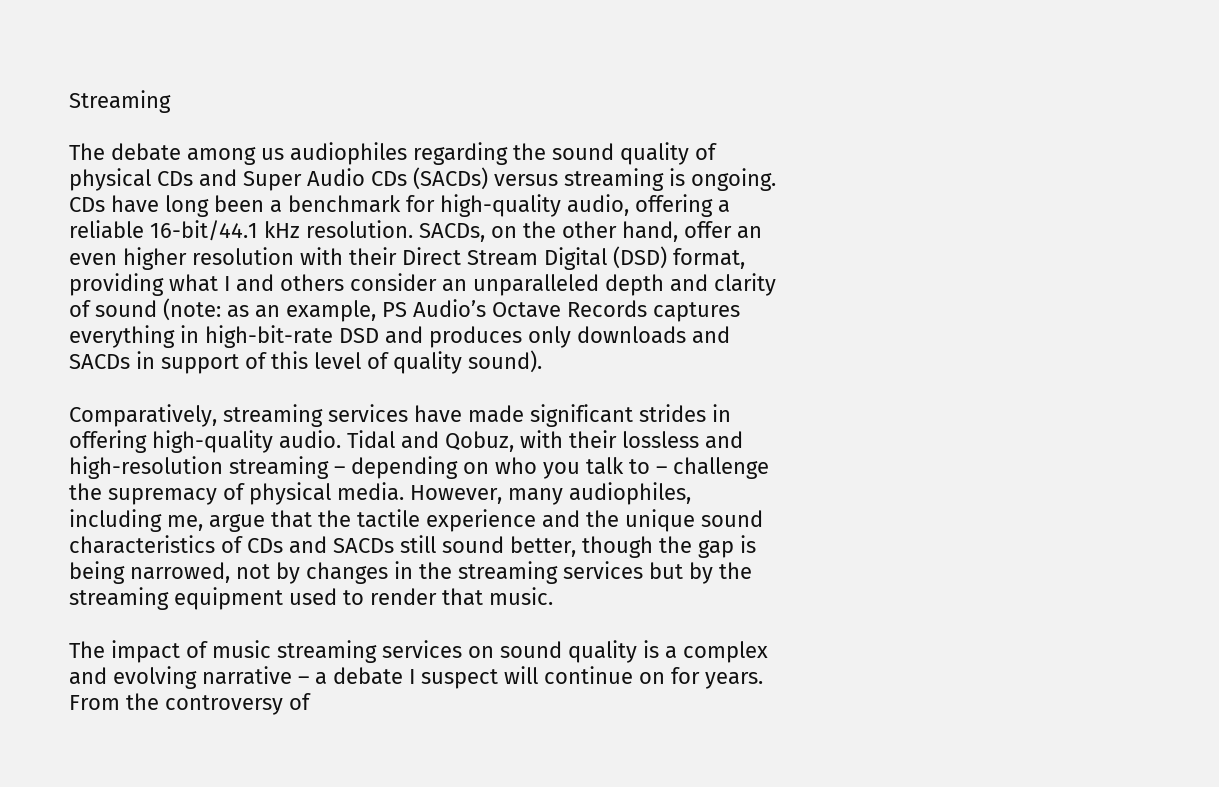Streaming

The debate among us audiophiles regarding the sound quality of physical CDs and Super Audio CDs (SACDs) versus streaming is ongoing. CDs have long been a benchmark for high-quality audio, offering a reliable 16-bit/44.1 kHz resolution. SACDs, on the other hand, offer an even higher resolution with their Direct Stream Digital (DSD) format, providing what I and others consider an unparalleled depth and clarity of sound (note: as an example, PS Audio’s Octave Records captures everything in high-bit-rate DSD and produces only downloads and SACDs in support of this level of quality sound).

Comparatively, streaming services have made significant strides in offering high-quality audio. Tidal and Qobuz, with their lossless and high-resolution streaming – depending on who you talk to – challenge the supremacy of physical media. However, many audiophiles, including me, argue that the tactile experience and the unique sound characteristics of CDs and SACDs still sound better, though the gap is being narrowed, not by changes in the streaming services but by the streaming equipment used to render that music.

The impact of music streaming services on sound quality is a complex and evolving narrative – a debate I suspect will continue on for years. From the controversy of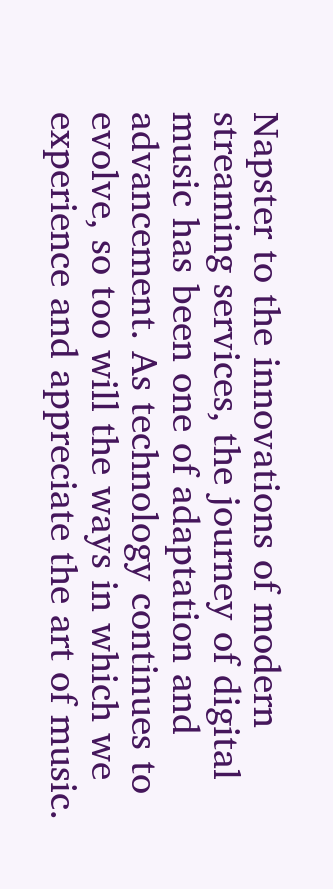Napster to the innovations of modern streaming services, the journey of digital music has been one of adaptation and advancement. As technology continues to evolve, so too will the ways in which we experience and appreciate the art of music.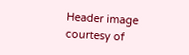Header image courtesy of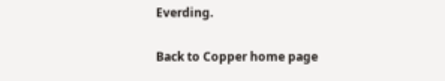Everding.

Back to Copper home page